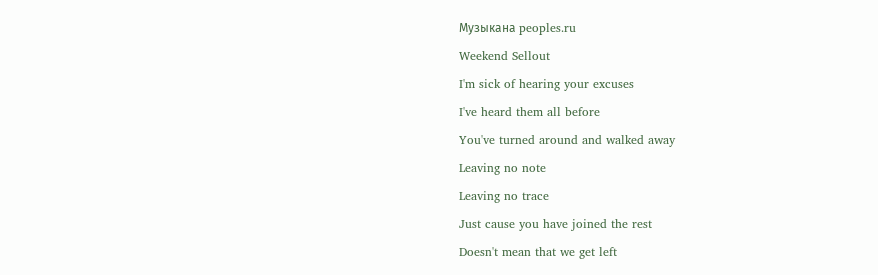Музыкана peoples.ru

Weekend Sellout

I'm sick of hearing your excuses

I've heard them all before

You've turned around and walked away

Leaving no note

Leaving no trace

Just cause you have joined the rest

Doesn't mean that we get left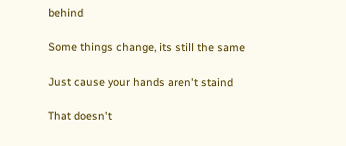behind

Some things change, its still the same

Just cause your hands aren't staind

That doesn't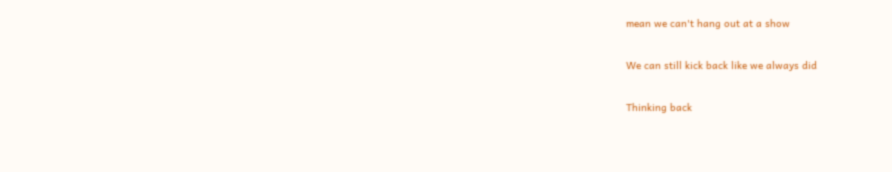mean we can't hang out at a show

We can still kick back like we always did

Thinking back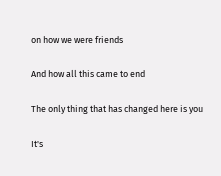on how we were friends

And how all this came to end

The only thing that has changed here is you

It's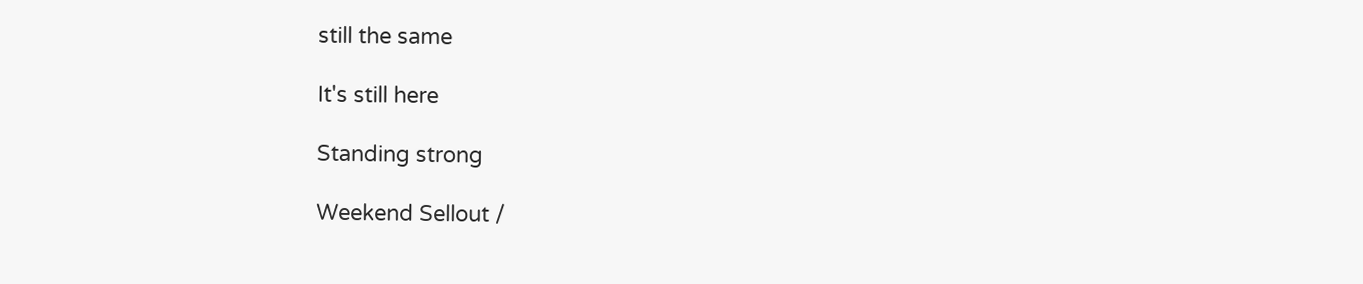still the same

It's still here

Standing strong

Weekend Sellout /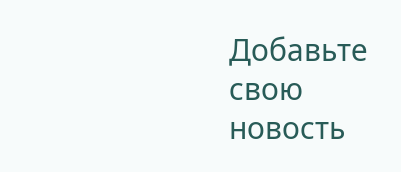Добавьте свою новость